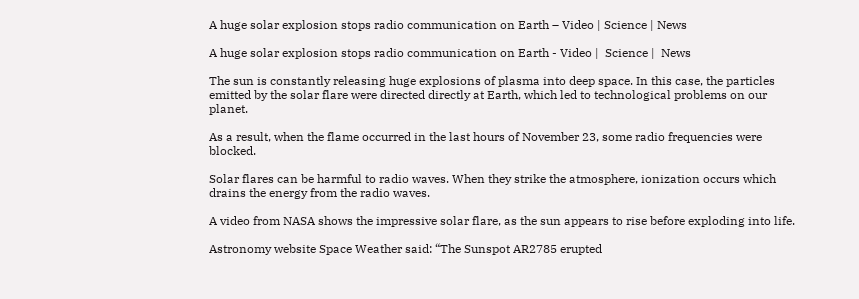A huge solar explosion stops radio communication on Earth – Video | Science | News

A huge solar explosion stops radio communication on Earth - Video |  Science |  News

The sun is constantly releasing huge explosions of plasma into deep space. In this case, the particles emitted by the solar flare were directed directly at Earth, which led to technological problems on our planet.

As a result, when the flame occurred in the last hours of November 23, some radio frequencies were blocked.

Solar flares can be harmful to radio waves. When they strike the atmosphere, ionization occurs which drains the energy from the radio waves.

A video from NASA shows the impressive solar flare, as the sun appears to rise before exploding into life.

Astronomy website Space Weather said: “The Sunspot AR2785 erupted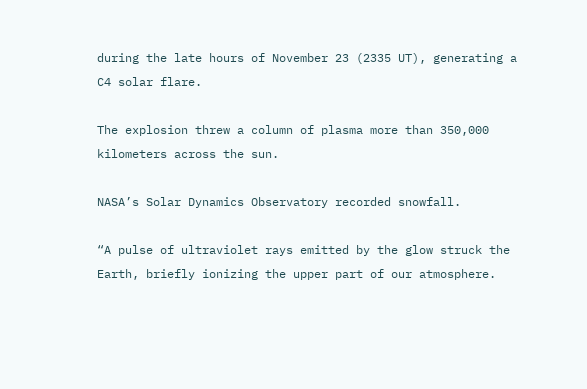during the late hours of November 23 (2335 UT), generating a C4 solar flare.

The explosion threw a column of plasma more than 350,000 kilometers across the sun.

NASA’s Solar Dynamics Observatory recorded snowfall.

“A pulse of ultraviolet rays emitted by the glow struck the Earth, briefly ionizing the upper part of our atmosphere.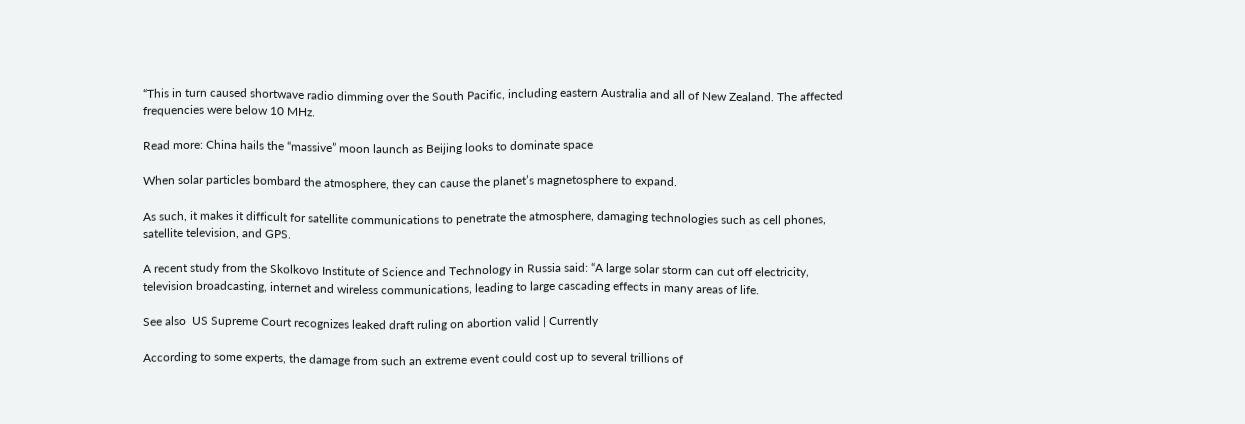“This in turn caused shortwave radio dimming over the South Pacific, including eastern Australia and all of New Zealand. The affected frequencies were below 10 MHz.

Read more: China hails the “massive” moon launch as Beijing looks to dominate space

When solar particles bombard the atmosphere, they can cause the planet’s magnetosphere to expand.

As such, it makes it difficult for satellite communications to penetrate the atmosphere, damaging technologies such as cell phones, satellite television, and GPS.

A recent study from the Skolkovo Institute of Science and Technology in Russia said: “A large solar storm can cut off electricity, television broadcasting, internet and wireless communications, leading to large cascading effects in many areas of life.

See also  US Supreme Court recognizes leaked draft ruling on abortion valid | Currently

According to some experts, the damage from such an extreme event could cost up to several trillions of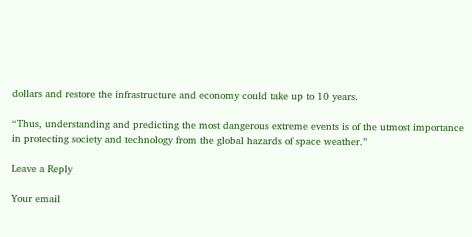dollars and restore the infrastructure and economy could take up to 10 years.

“Thus, understanding and predicting the most dangerous extreme events is of the utmost importance in protecting society and technology from the global hazards of space weather.”

Leave a Reply

Your email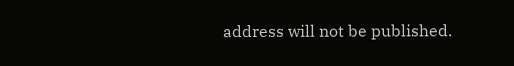address will not be published.